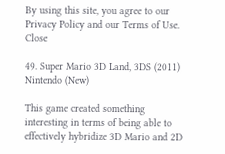By using this site, you agree to our Privacy Policy and our Terms of Use. Close

49. Super Mario 3D Land, 3DS (2011) Nintendo (New)

This game created something interesting in terms of being able to effectively hybridize 3D Mario and 2D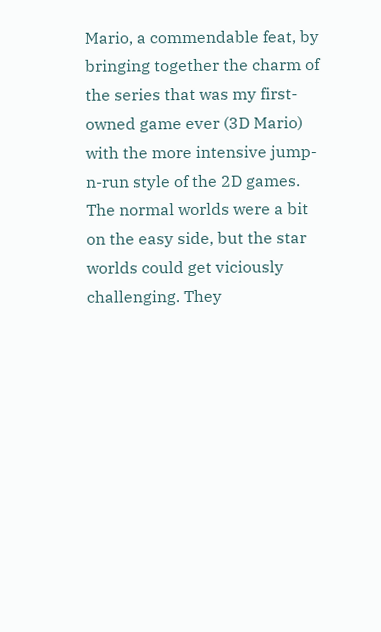Mario, a commendable feat, by bringing together the charm of the series that was my first-owned game ever (3D Mario) with the more intensive jump-n-run style of the 2D games. The normal worlds were a bit on the easy side, but the star worlds could get viciously challenging. They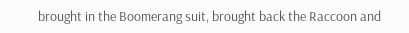brought in the Boomerang suit, brought back the Raccoon and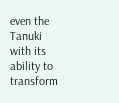even the Tanuki with its ability to transform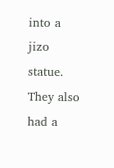into a jizo statue. They also had a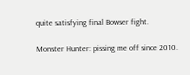quite satisfying final Bowser fight.

Monster Hunter: pissing me off since 2010.